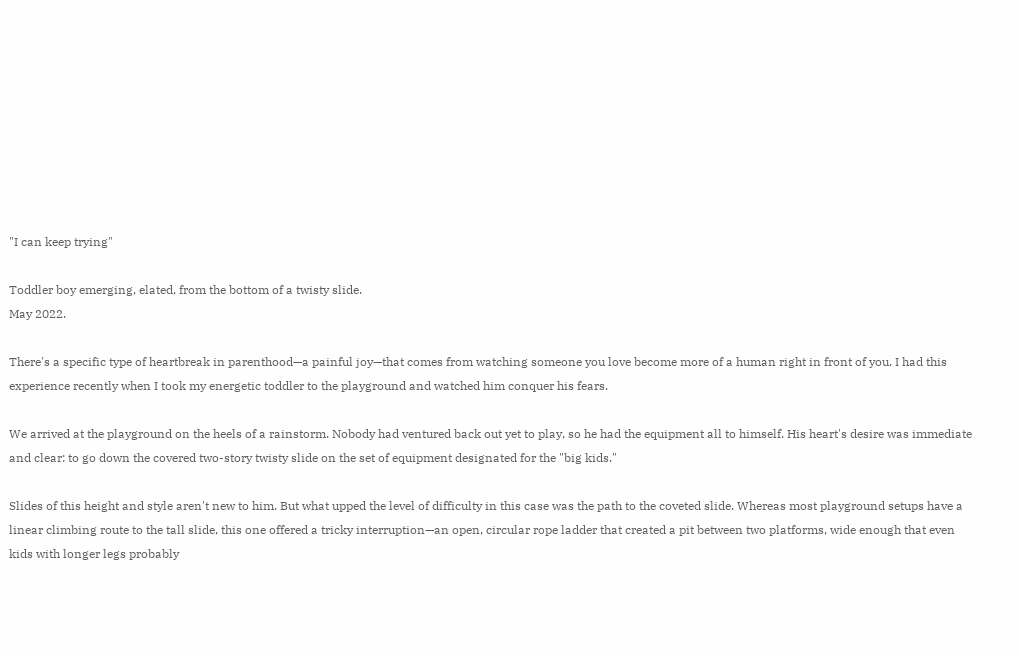"I can keep trying"

Toddler boy emerging, elated, from the bottom of a twisty slide.
May 2022.

There's a specific type of heartbreak in parenthood—a painful joy—that comes from watching someone you love become more of a human right in front of you. I had this experience recently when I took my energetic toddler to the playground and watched him conquer his fears.

We arrived at the playground on the heels of a rainstorm. Nobody had ventured back out yet to play, so he had the equipment all to himself. His heart's desire was immediate and clear: to go down the covered two-story twisty slide on the set of equipment designated for the "big kids."

Slides of this height and style aren't new to him. But what upped the level of difficulty in this case was the path to the coveted slide. Whereas most playground setups have a linear climbing route to the tall slide, this one offered a tricky interruption—an open, circular rope ladder that created a pit between two platforms, wide enough that even kids with longer legs probably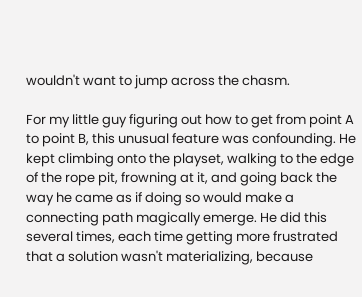wouldn't want to jump across the chasm.

For my little guy figuring out how to get from point A to point B, this unusual feature was confounding. He kept climbing onto the playset, walking to the edge of the rope pit, frowning at it, and going back the way he came as if doing so would make a connecting path magically emerge. He did this several times, each time getting more frustrated that a solution wasn't materializing, because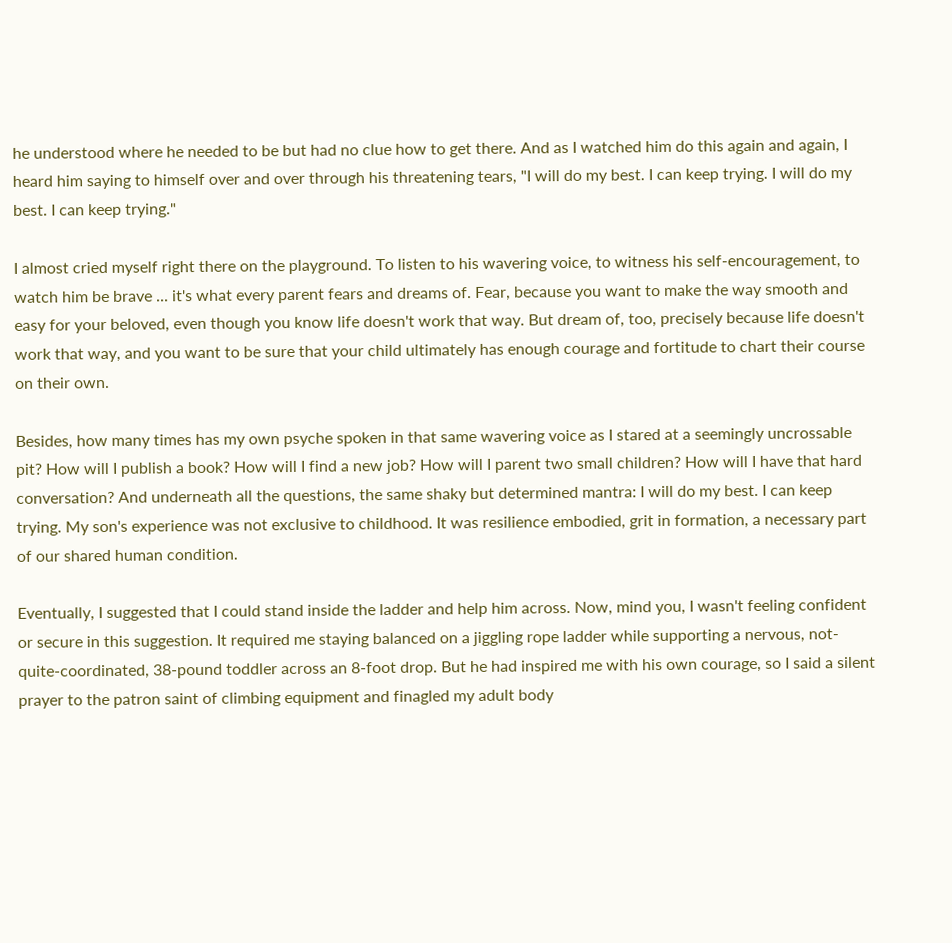he understood where he needed to be but had no clue how to get there. And as I watched him do this again and again, I heard him saying to himself over and over through his threatening tears, "I will do my best. I can keep trying. I will do my best. I can keep trying."

I almost cried myself right there on the playground. To listen to his wavering voice, to witness his self-encouragement, to watch him be brave ... it's what every parent fears and dreams of. Fear, because you want to make the way smooth and easy for your beloved, even though you know life doesn't work that way. But dream of, too, precisely because life doesn't work that way, and you want to be sure that your child ultimately has enough courage and fortitude to chart their course on their own.

Besides, how many times has my own psyche spoken in that same wavering voice as I stared at a seemingly uncrossable pit? How will I publish a book? How will I find a new job? How will I parent two small children? How will I have that hard conversation? And underneath all the questions, the same shaky but determined mantra: I will do my best. I can keep trying. My son's experience was not exclusive to childhood. It was resilience embodied, grit in formation, a necessary part of our shared human condition.

Eventually, I suggested that I could stand inside the ladder and help him across. Now, mind you, I wasn't feeling confident or secure in this suggestion. It required me staying balanced on a jiggling rope ladder while supporting a nervous, not-quite-coordinated, 38-pound toddler across an 8-foot drop. But he had inspired me with his own courage, so I said a silent prayer to the patron saint of climbing equipment and finagled my adult body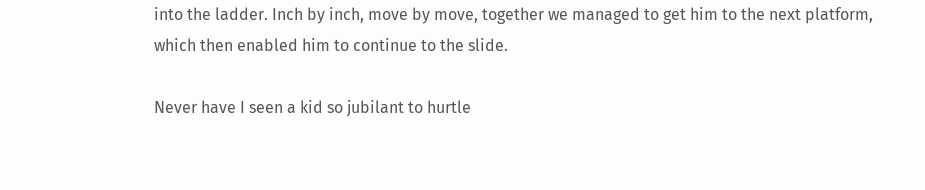into the ladder. Inch by inch, move by move, together we managed to get him to the next platform, which then enabled him to continue to the slide.

Never have I seen a kid so jubilant to hurtle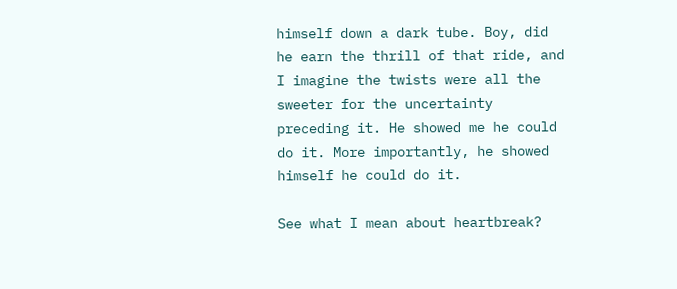himself down a dark tube. Boy, did he earn the thrill of that ride, and I imagine the twists were all the sweeter for the uncertainty preceding it. He showed me he could do it. More importantly, he showed himself he could do it.

See what I mean about heartbreak?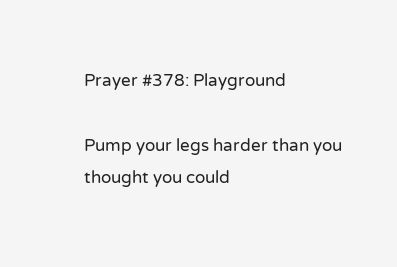Prayer #378: Playground

Pump your legs harder than you thought you could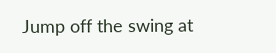Jump off the swing at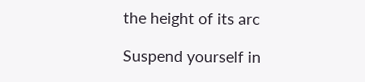the height of its arc

Suspend yourself in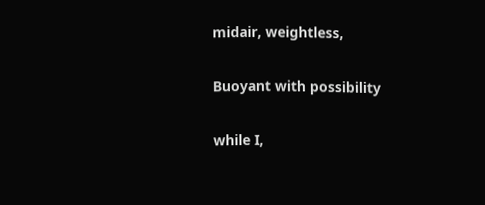midair, weightless,

Buoyant with possibility

while I,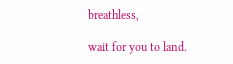breathless,

wait for you to land.